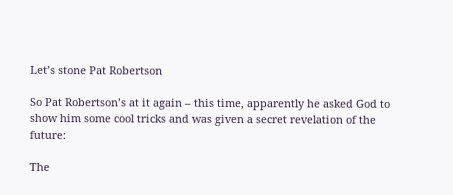Let’s stone Pat Robertson

So Pat Robertson’s at it again – this time, apparently he asked God to show him some cool tricks and was given a secret revelation of the future:

The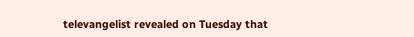televangelist revealed on Tuesday that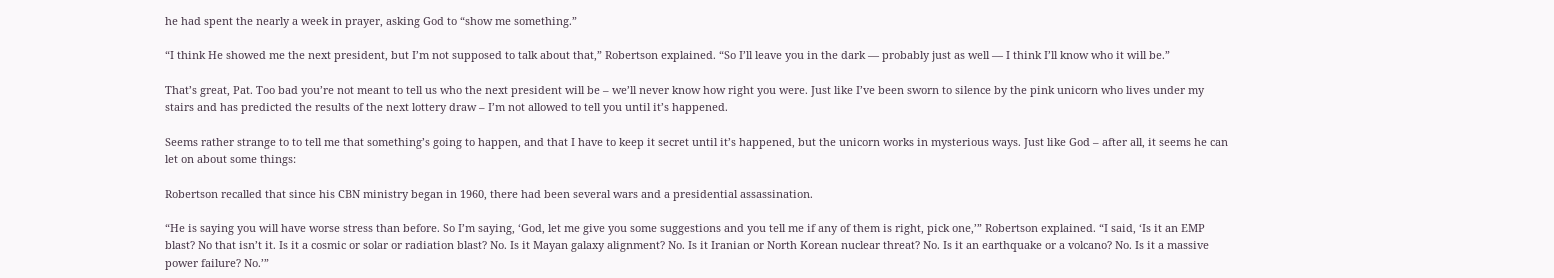he had spent the nearly a week in prayer, asking God to “show me something.”

“I think He showed me the next president, but I’m not supposed to talk about that,” Robertson explained. “So I’ll leave you in the dark — probably just as well — I think I’ll know who it will be.”

That’s great, Pat. Too bad you’re not meant to tell us who the next president will be – we’ll never know how right you were. Just like I’ve been sworn to silence by the pink unicorn who lives under my stairs and has predicted the results of the next lottery draw – I’m not allowed to tell you until it’s happened.

Seems rather strange to to tell me that something’s going to happen, and that I have to keep it secret until it’s happened, but the unicorn works in mysterious ways. Just like God – after all, it seems he can let on about some things:

Robertson recalled that since his CBN ministry began in 1960, there had been several wars and a presidential assassination.

“He is saying you will have worse stress than before. So I’m saying, ‘God, let me give you some suggestions and you tell me if any of them is right, pick one,’” Robertson explained. “I said, ‘Is it an EMP blast? No that isn’t it. Is it a cosmic or solar or radiation blast? No. Is it Mayan galaxy alignment? No. Is it Iranian or North Korean nuclear threat? No. Is it an earthquake or a volcano? No. Is it a massive power failure? No.’”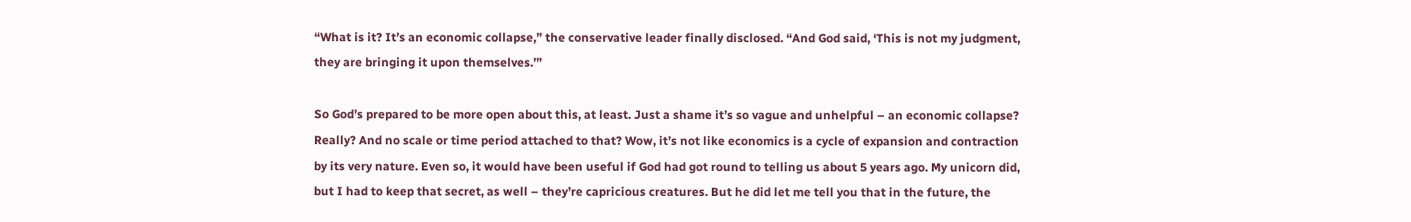“What is it? It’s an economic collapse,” the conservative leader finally disclosed. “And God said, ‘This is not my judgment, they are bringing it upon themselves.’”

So God’s prepared to be more open about this, at least. Just a shame it’s so vague and unhelpful – an economic collapse? Really? And no scale or time period attached to that? Wow, it’s not like economics is a cycle of expansion and contraction by its very nature. Even so, it would have been useful if God had got round to telling us about 5 years ago. My unicorn did, but I had to keep that secret, as well – they’re capricious creatures. But he did let me tell you that in the future, the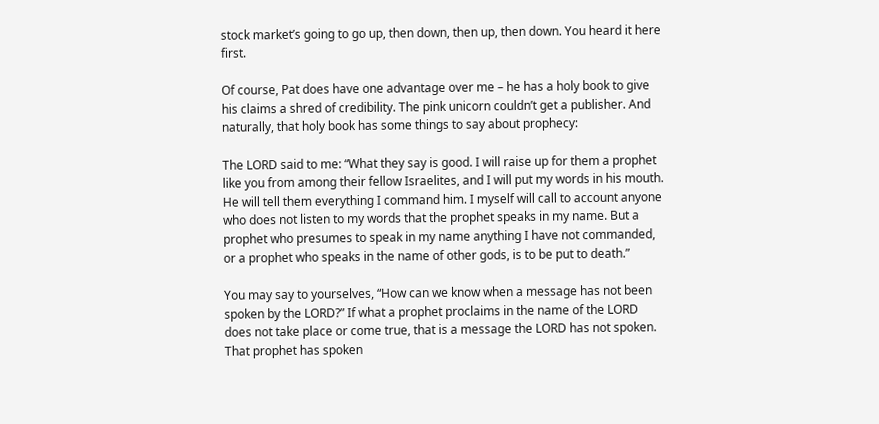stock market’s going to go up, then down, then up, then down. You heard it here first.

Of course, Pat does have one advantage over me – he has a holy book to give his claims a shred of credibility. The pink unicorn couldn’t get a publisher. And naturally, that holy book has some things to say about prophecy:

The LORD said to me: “What they say is good. I will raise up for them a prophet like you from among their fellow Israelites, and I will put my words in his mouth. He will tell them everything I command him. I myself will call to account anyone who does not listen to my words that the prophet speaks in my name. But a prophet who presumes to speak in my name anything I have not commanded, or a prophet who speaks in the name of other gods, is to be put to death.”

You may say to yourselves, “How can we know when a message has not been spoken by the LORD?” If what a prophet proclaims in the name of the LORD does not take place or come true, that is a message the LORD has not spoken. That prophet has spoken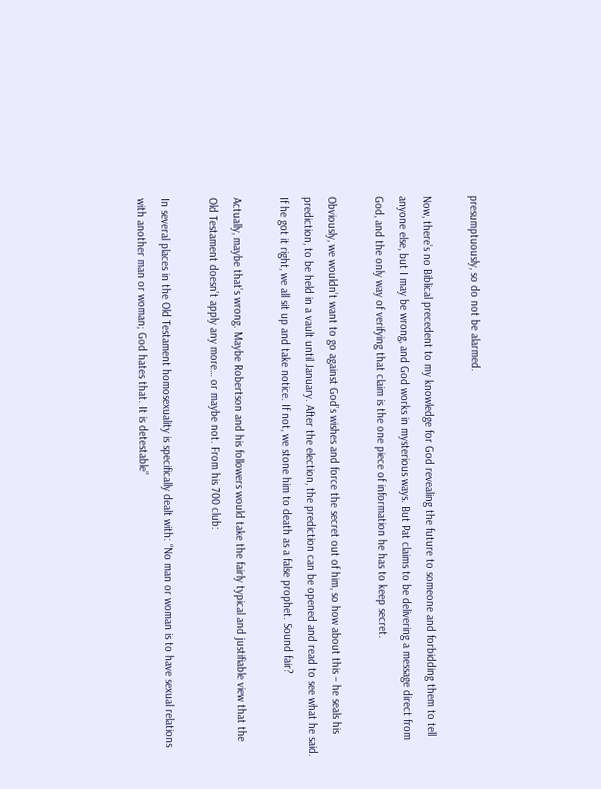presumptuously, so do not be alarmed.

Now, there’s no Biblical precedent to my knowledge for God revealing the future to someone and forbidding them to tell anyone else, but I may be wrong, and God works in mysterious ways. But Pat claims to be delivering a message direct from God, and the only way of verifying that claim is the one piece of information he has to keep secret.

Obviously, we wouldn’t want to go against God’s wishes and force the secret out of him, so how about this – he seals his prediction, to be held in a vault until January. After the election, the prediction can be opened and read to see what he said. If he got it right, we all sit up and take notice. If not, we stone him to death as a false prophet. Sound fair?

Actually, maybe that’s wrong. Maybe Robertson and his followers would take the fairly typical and justifiable view that the Old Testament doesn’t apply any more… or maybe not. From his 700 club:

In several places in the Old Testament homosexuality is specifically dealt with: “No man or woman is to have sexual relations with another man or woman; God hates that. It is detestable”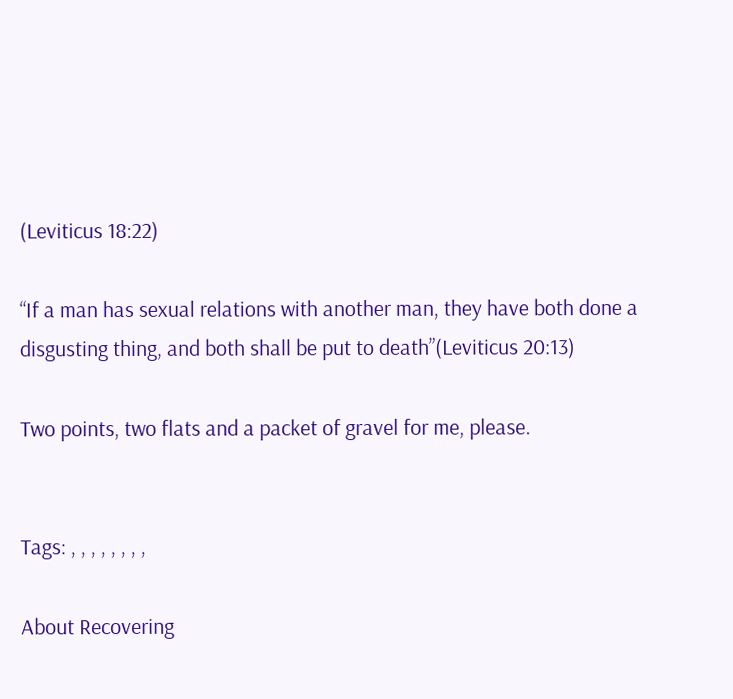(Leviticus 18:22)

“If a man has sexual relations with another man, they have both done a disgusting thing, and both shall be put to death”(Leviticus 20:13)

Two points, two flats and a packet of gravel for me, please.


Tags: , , , , , , , ,

About Recovering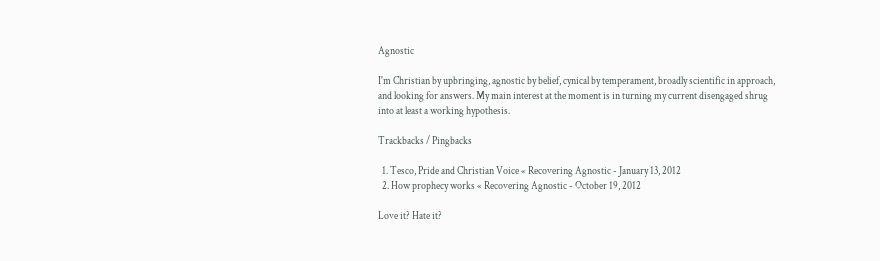Agnostic

I'm Christian by upbringing, agnostic by belief, cynical by temperament, broadly scientific in approach, and looking for answers. My main interest at the moment is in turning my current disengaged shrug into at least a working hypothesis.

Trackbacks / Pingbacks

  1. Tesco, Pride and Christian Voice « Recovering Agnostic - January 13, 2012
  2. How prophecy works « Recovering Agnostic - October 19, 2012

Love it? Hate it?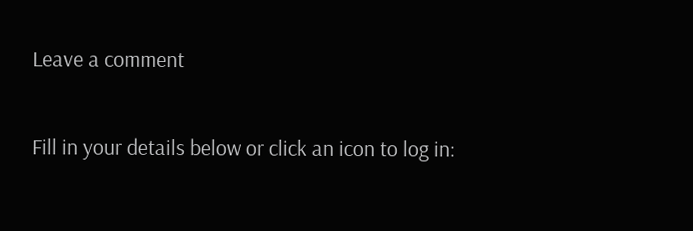Leave a comment

Fill in your details below or click an icon to log in: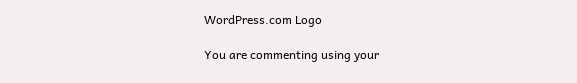WordPress.com Logo

You are commenting using your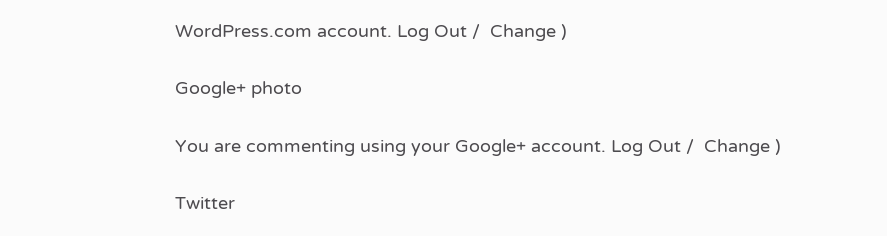WordPress.com account. Log Out /  Change )

Google+ photo

You are commenting using your Google+ account. Log Out /  Change )

Twitter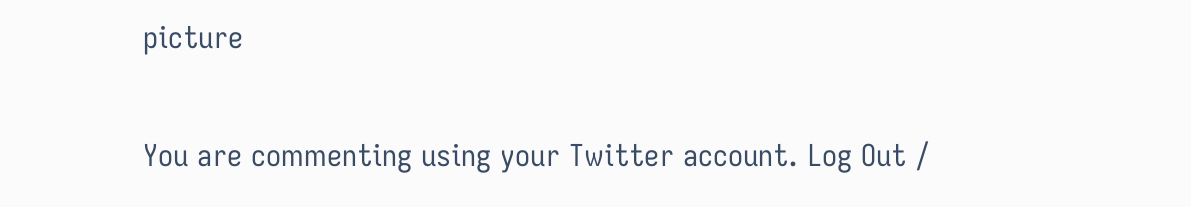picture

You are commenting using your Twitter account. Log Out /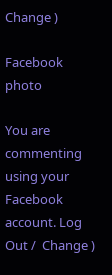Change )

Facebook photo

You are commenting using your Facebook account. Log Out /  Change )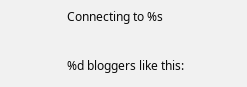Connecting to %s

%d bloggers like this: